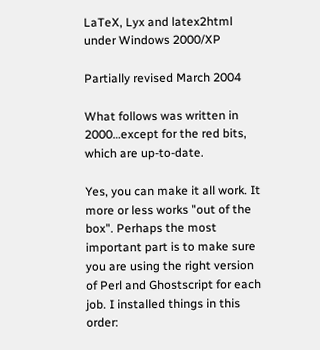LaTeX, Lyx and latex2html under Windows 2000/XP

Partially revised March 2004

What follows was written in 2000…except for the red bits, which are up-to-date.

Yes, you can make it all work. It more or less works "out of the box". Perhaps the most important part is to make sure you are using the right version of Perl and Ghostscript for each job. I installed things in this order: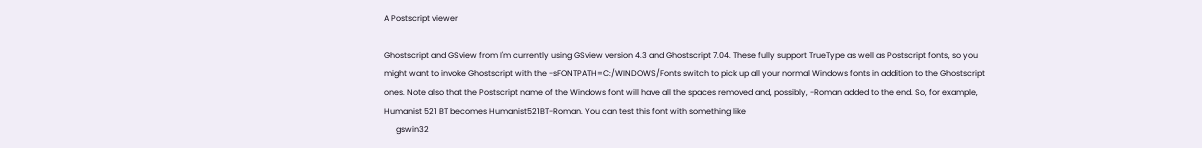A Postscript viewer

Ghostscript and GSview from I'm currently using GSview version 4.3 and Ghostscript 7.04. These fully support TrueType as well as Postscript fonts, so you might want to invoke Ghostscript with the -sFONTPATH=C:/WINDOWS/Fonts switch to pick up all your normal Windows fonts in addition to the Ghostscript ones. Note also that the Postscript name of the Windows font will have all the spaces removed and, possibly, -Roman added to the end. So, for example, Humanist 521 BT becomes Humanist521BT-Roman. You can test this font with something like
      gswin32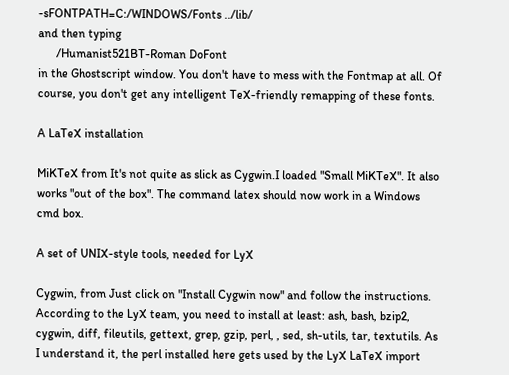-sFONTPATH=C:/WINDOWS/Fonts ../lib/
and then typing
      /Humanist521BT-Roman DoFont
in the Ghostscript window. You don't have to mess with the Fontmap at all. Of course, you don't get any intelligent TeX-friendly remapping of these fonts.

A LaTeX installation

MiKTeX from It's not quite as slick as Cygwin.I loaded "Small MiKTeX". It also works "out of the box". The command latex should now work in a Windows cmd box.

A set of UNIX-style tools, needed for LyX

Cygwin, from Just click on "Install Cygwin now" and follow the instructions. According to the LyX team, you need to install at least: ash, bash, bzip2, cygwin, diff, fileutils, gettext, grep, gzip, perl, , sed, sh-utils, tar, textutils. As I understand it, the perl installed here gets used by the LyX LaTeX import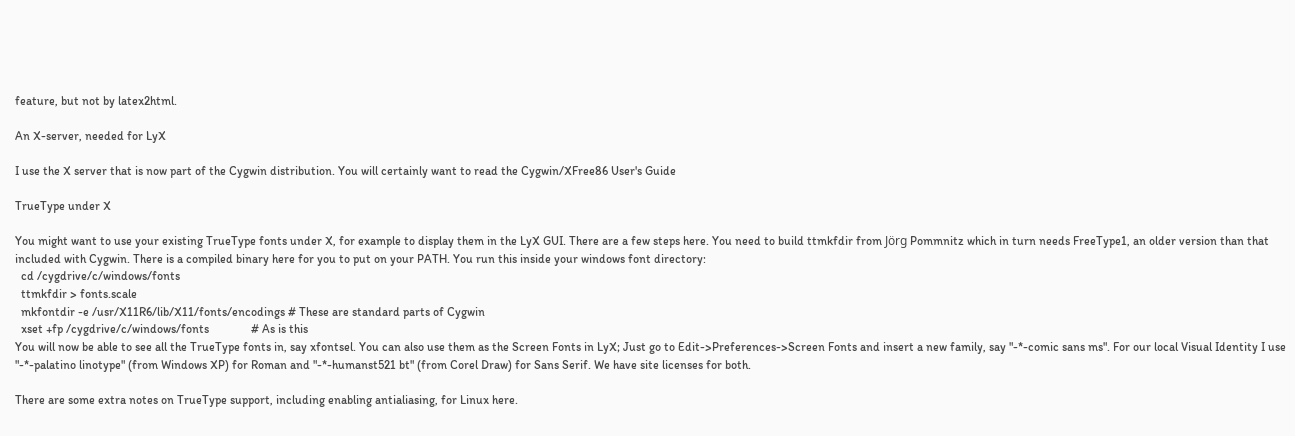feature, but not by latex2html.

An X-server, needed for LyX

I use the X server that is now part of the Cygwin distribution. You will certainly want to read the Cygwin/XFree86 User's Guide

TrueType under X

You might want to use your existing TrueType fonts under X, for example to display them in the LyX GUI. There are a few steps here. You need to build ttmkfdir from Jörg Pommnitz which in turn needs FreeType1, an older version than that included with Cygwin. There is a compiled binary here for you to put on your PATH. You run this inside your windows font directory:
  cd /cygdrive/c/windows/fonts
  ttmkfdir > fonts.scale
  mkfontdir -e /usr/X11R6/lib/X11/fonts/encodings # These are standard parts of Cygwin
  xset +fp /cygdrive/c/windows/fonts              # As is this
You will now be able to see all the TrueType fonts in, say xfontsel. You can also use them as the Screen Fonts in LyX; Just go to Edit->Preferences->Screen Fonts and insert a new family, say "-*-comic sans ms". For our local Visual Identity I use "-*-palatino linotype" (from Windows XP) for Roman and "-*-humanst521 bt" (from Corel Draw) for Sans Serif. We have site licenses for both.

There are some extra notes on TrueType support, including enabling antialiasing, for Linux here.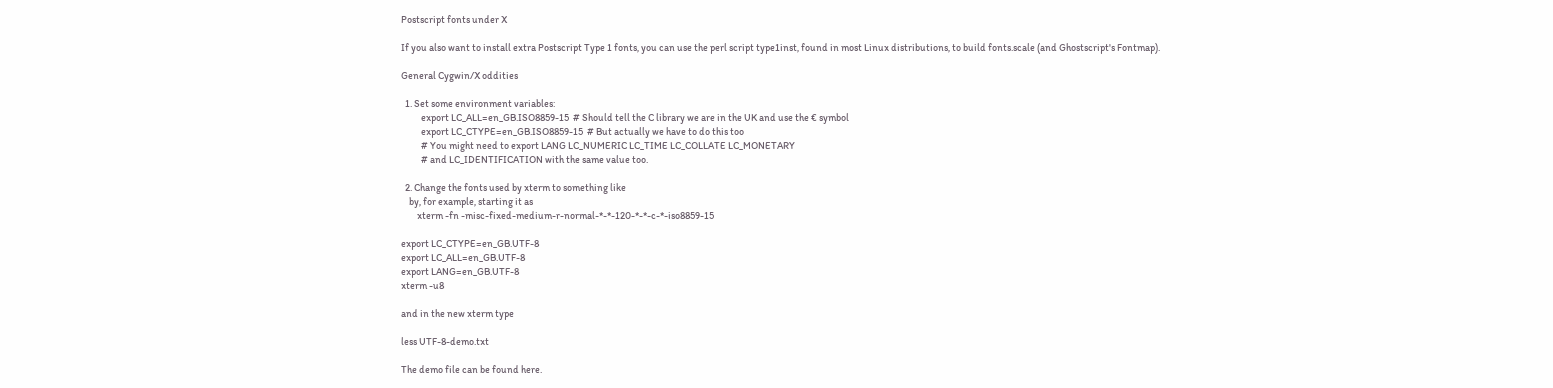Postscript fonts under X

If you also want to install extra Postscript Type 1 fonts, you can use the perl script type1inst, found in most Linux distributions, to build fonts.scale (and Ghostscript's Fontmap).

General Cygwin/X oddities

  1. Set some environment variables:
          export LC_ALL=en_GB.ISO8859-15  # Should tell the C library we are in the UK and use the € symbol
          export LC_CTYPE=en_GB.ISO8859-15  # But actually we have to do this too
          # You might need to export LANG LC_NUMERIC LC_TIME LC_COLLATE LC_MONETARY
          # and LC_IDENTIFICATION with the same value too.

  2. Change the fonts used by xterm to something like
    by, for example, starting it as
        xterm -fn -misc-fixed-medium-r-normal-*-*-120-*-*-c-*-iso8859-15

export LC_CTYPE=en_GB.UTF-8
export LC_ALL=en_GB.UTF-8
export LANG=en_GB.UTF-8
xterm -u8

and in the new xterm type

less UTF-8-demo.txt

The demo file can be found here.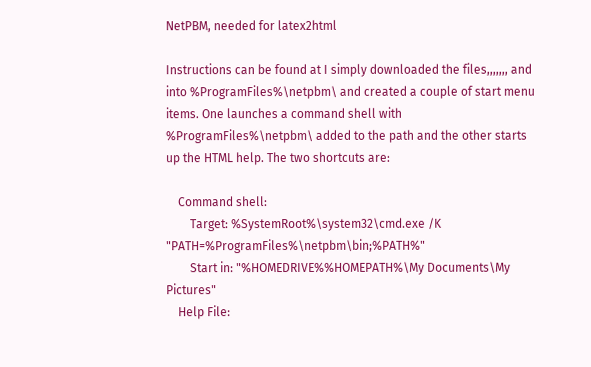NetPBM, needed for latex2html

Instructions can be found at I simply downloaded the files,,,,,,, and into %ProgramFiles%\netpbm\ and created a couple of start menu items. One launches a command shell with %ProgramFiles%\netpbm\ added to the path and the other starts up the HTML help. The two shortcuts are:

    Command shell:
        Target: %SystemRoot%\system32\cmd.exe /K "PATH=%ProgramFiles%\netpbm\bin;%PATH%"
        Start in: "%HOMEDRIVE%%HOMEPATH%\My Documents\My Pictures"
    Help File: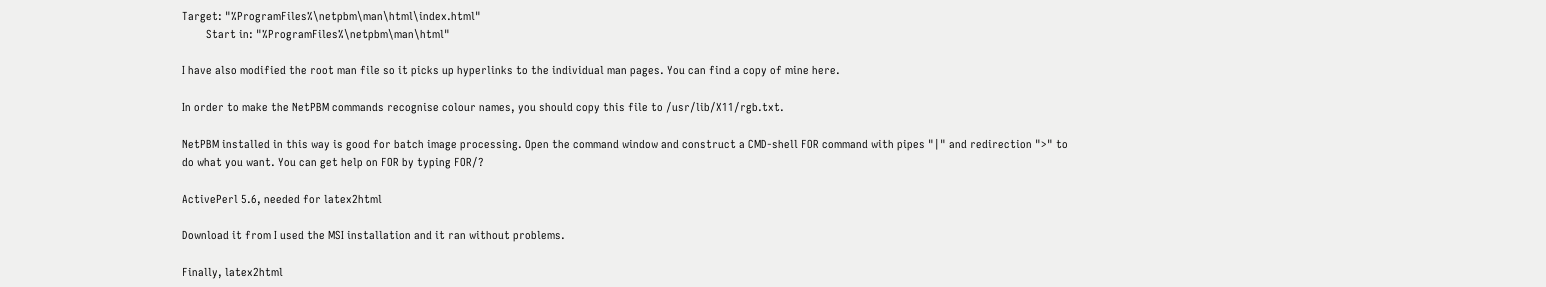Target: "%ProgramFiles%\netpbm\man\html\index.html"
        Start in: "%ProgramFiles%\netpbm\man\html"

I have also modified the root man file so it picks up hyperlinks to the individual man pages. You can find a copy of mine here.

In order to make the NetPBM commands recognise colour names, you should copy this file to /usr/lib/X11/rgb.txt.

NetPBM installed in this way is good for batch image processing. Open the command window and construct a CMD-shell FOR command with pipes "|" and redirection ">" to do what you want. You can get help on FOR by typing FOR/?

ActivePerl 5.6, needed for latex2html

Download it from I used the MSI installation and it ran without problems.

Finally, latex2html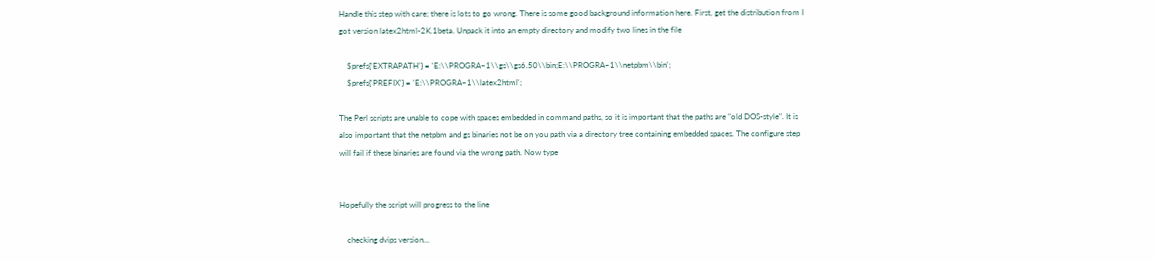Handle this step with care; there is lots to go wrong. There is some good background information here. First, get the distribution from I got version latex2html-2K.1beta. Unpack it into an empty directory and modify two lines in the file

    $prefs{'EXTRAPATH'} = 'E:\\PROGRA~1\\gs\\gs6.50\\bin;E:\\PROGRA~1\\netpbm\\bin';
    $prefs{'PREFIX'} = 'E:\\PROGRA~1\\latex2html';

The Perl scripts are unable to cope with spaces embedded in command paths, so it is important that the paths are "old DOS-style". It is also important that the netpbm and gs binaries not be on you path via a directory tree containing embedded spaces. The configure step will fail if these binaries are found via the wrong path. Now type


Hopefully the script will progress to the line

    checking dvips version...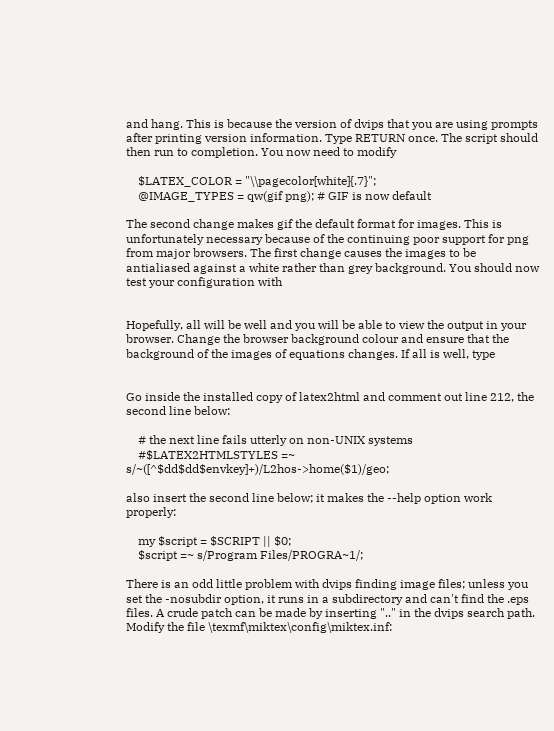and hang. This is because the version of dvips that you are using prompts after printing version information. Type RETURN once. The script should then run to completion. You now need to modify

    $LATEX_COLOR = "\\pagecolor[white]{.7}";
    @IMAGE_TYPES = qw(gif png); # GIF is now default

The second change makes gif the default format for images. This is unfortunately necessary because of the continuing poor support for png from major browsers. The first change causes the images to be antialiased against a white rather than grey background. You should now test your configuration with


Hopefully, all will be well and you will be able to view the output in your browser. Change the browser background colour and ensure that the background of the images of equations changes. If all is well, type


Go inside the installed copy of latex2html and comment out line 212, the second line below:

    # the next line fails utterly on non-UNIX systems
    #$LATEX2HTMLSTYLES =~ s/~([^$dd$dd$envkey]+)/L2hos->home($1)/geo;

also insert the second line below; it makes the --help option work properly:

    my $script = $SCRIPT || $0;
    $script =~ s/Program Files/PROGRA~1/;

There is an odd little problem with dvips finding image files; unless you set the -nosubdir option, it runs in a subdirectory and can't find the .eps files. A crude patch can be made by inserting ".." in the dvips search path. Modify the file \texmf\miktex\config\miktex.inf: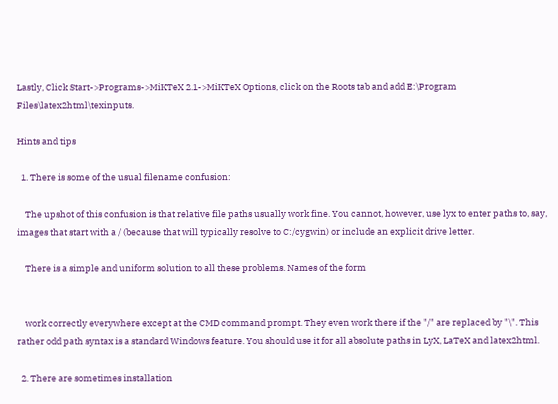Lastly, Click Start->Programs->MiKTeX 2.1->MiKTeX Options, click on the Roots tab and add E:\Program Files\latex2html\texinputs.

Hints and tips

  1. There is some of the usual filename confusion:

    The upshot of this confusion is that relative file paths usually work fine. You cannot, however, use lyx to enter paths to, say, images that start with a / (because that will typically resolve to C:/cygwin) or include an explicit drive letter.

    There is a simple and uniform solution to all these problems. Names of the form


    work correctly everywhere except at the CMD command prompt. They even work there if the "/" are replaced by "\". This rather odd path syntax is a standard Windows feature. You should use it for all absolute paths in LyX, LaTeX and latex2html.

  2. There are sometimes installation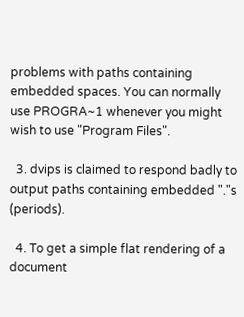problems with paths containing embedded spaces. You can normally use PROGRA~1 whenever you might wish to use "Program Files".

  3. dvips is claimed to respond badly to output paths containing embedded "."s (periods).

  4. To get a simple flat rendering of a document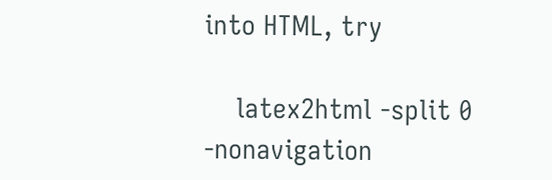into HTML, try

    latex2html -split 0 -nonavigation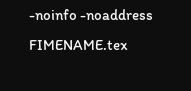-noinfo -noaddress FIMENAME.tex